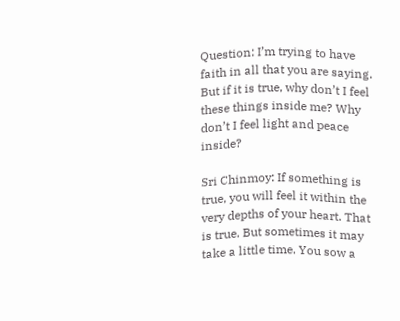Question: I’m trying to have faith in all that you are saying. But if it is true, why don’t I feel these things inside me? Why don’t I feel light and peace inside?

Sri Chinmoy: If something is true, you will feel it within the very depths of your heart. That is true. But sometimes it may take a little time. You sow a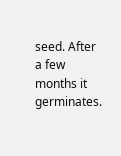seed. After a few months it germinates.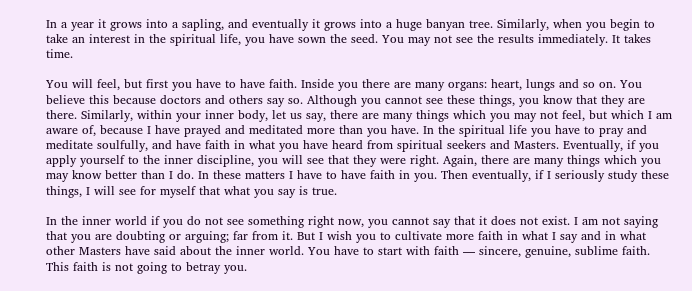In a year it grows into a sapling, and eventually it grows into a huge banyan tree. Similarly, when you begin to take an interest in the spiritual life, you have sown the seed. You may not see the results immediately. It takes time.

You will feel, but first you have to have faith. Inside you there are many organs: heart, lungs and so on. You believe this because doctors and others say so. Although you cannot see these things, you know that they are there. Similarly, within your inner body, let us say, there are many things which you may not feel, but which I am aware of, because I have prayed and meditated more than you have. In the spiritual life you have to pray and meditate soulfully, and have faith in what you have heard from spiritual seekers and Masters. Eventually, if you apply yourself to the inner discipline, you will see that they were right. Again, there are many things which you may know better than I do. In these matters I have to have faith in you. Then eventually, if I seriously study these things, I will see for myself that what you say is true.

In the inner world if you do not see something right now, you cannot say that it does not exist. I am not saying that you are doubting or arguing; far from it. But I wish you to cultivate more faith in what I say and in what other Masters have said about the inner world. You have to start with faith — sincere, genuine, sublime faith. This faith is not going to betray you.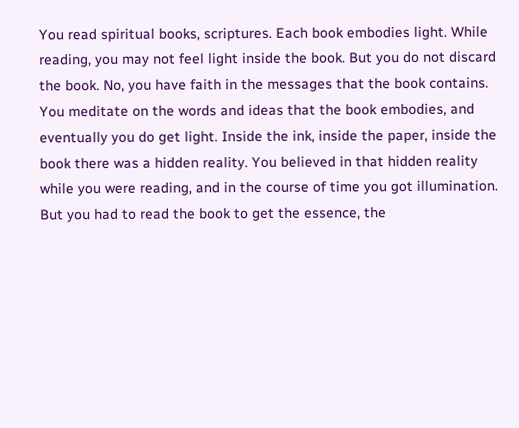You read spiritual books, scriptures. Each book embodies light. While reading, you may not feel light inside the book. But you do not discard the book. No, you have faith in the messages that the book contains. You meditate on the words and ideas that the book embodies, and eventually you do get light. Inside the ink, inside the paper, inside the book there was a hidden reality. You believed in that hidden reality while you were reading, and in the course of time you got illumination. But you had to read the book to get the essence, the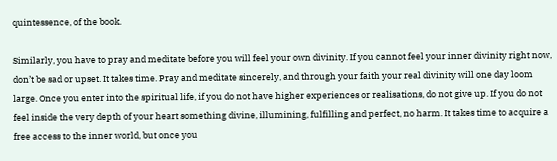quintessence, of the book.

Similarly, you have to pray and meditate before you will feel your own divinity. If you cannot feel your inner divinity right now, don’t be sad or upset. It takes time. Pray and meditate sincerely, and through your faith your real divinity will one day loom large. Once you enter into the spiritual life, if you do not have higher experiences or realisations, do not give up. If you do not feel inside the very depth of your heart something divine, illumining, fulfilling and perfect, no harm. It takes time to acquire a free access to the inner world, but once you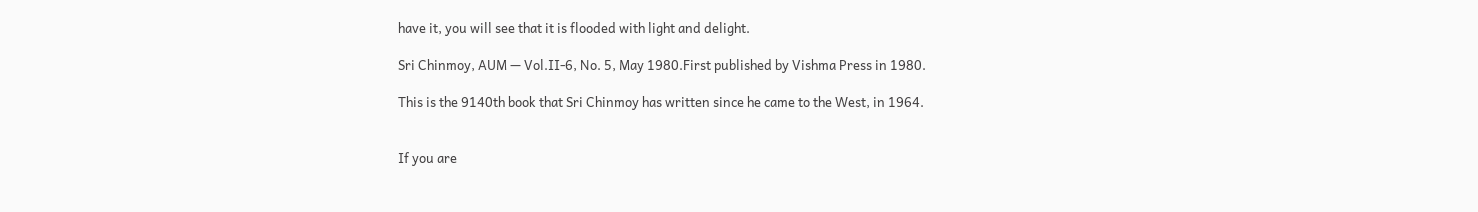have it, you will see that it is flooded with light and delight.

Sri Chinmoy, AUM — Vol.II-6, No. 5, May 1980.First published by Vishma Press in 1980.

This is the 9140th book that Sri Chinmoy has written since he came to the West, in 1964.


If you are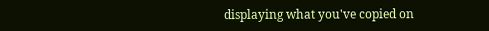displaying what you've copied on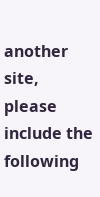another site, please include the following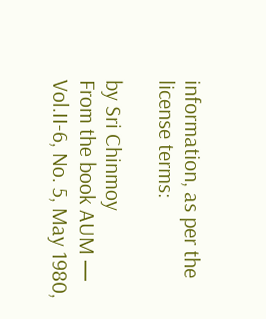information, as per the license terms:

by Sri Chinmoy
From the book AUM — Vol.II-6, No. 5, May 1980,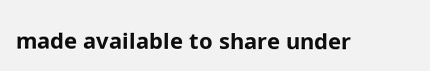made available to share under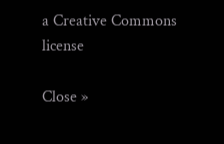a Creative Commons license

Close »